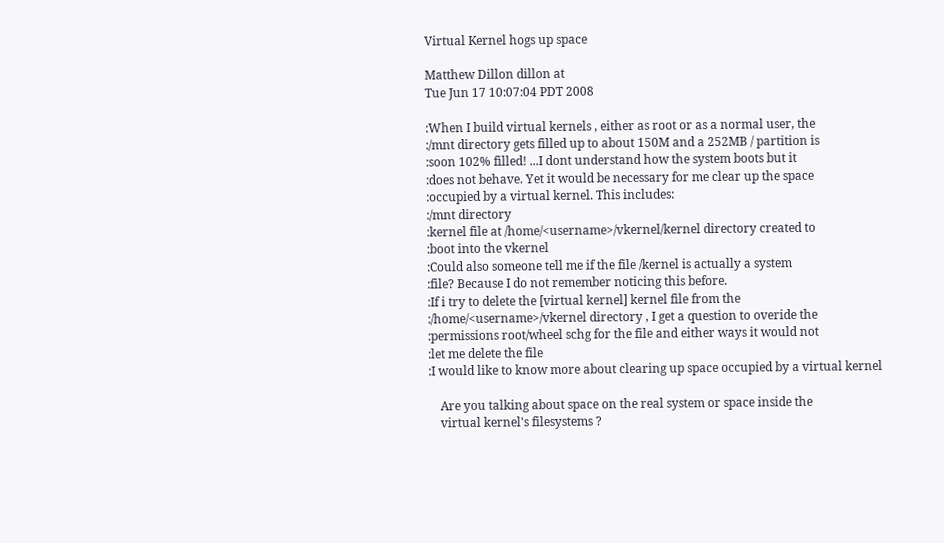Virtual Kernel hogs up space

Matthew Dillon dillon at
Tue Jun 17 10:07:04 PDT 2008

:When I build virtual kernels , either as root or as a normal user, the
:/mnt directory gets filled up to about 150M and a 252MB / partition is
:soon 102% filled! ...I dont understand how the system boots but it
:does not behave. Yet it would be necessary for me clear up the space
:occupied by a virtual kernel. This includes:
:/mnt directory
:kernel file at /home/<username>/vkernel/kernel directory created to
:boot into the vkernel
:Could also someone tell me if the file /kernel is actually a system
:file? Because I do not remember noticing this before.
:If i try to delete the [virtual kernel] kernel file from the
:/home/<username>/vkernel directory , I get a question to overide the
:permissions root/wheel schg for the file and either ways it would not
:let me delete the file
:I would like to know more about clearing up space occupied by a virtual kernel

    Are you talking about space on the real system or space inside the
    virtual kernel's filesystems ?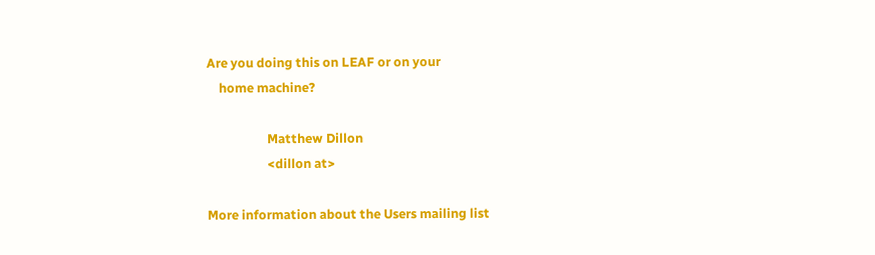Are you doing this on LEAF or on your
    home machine?

                    Matthew Dillon
                    <dillon at>

More information about the Users mailing list